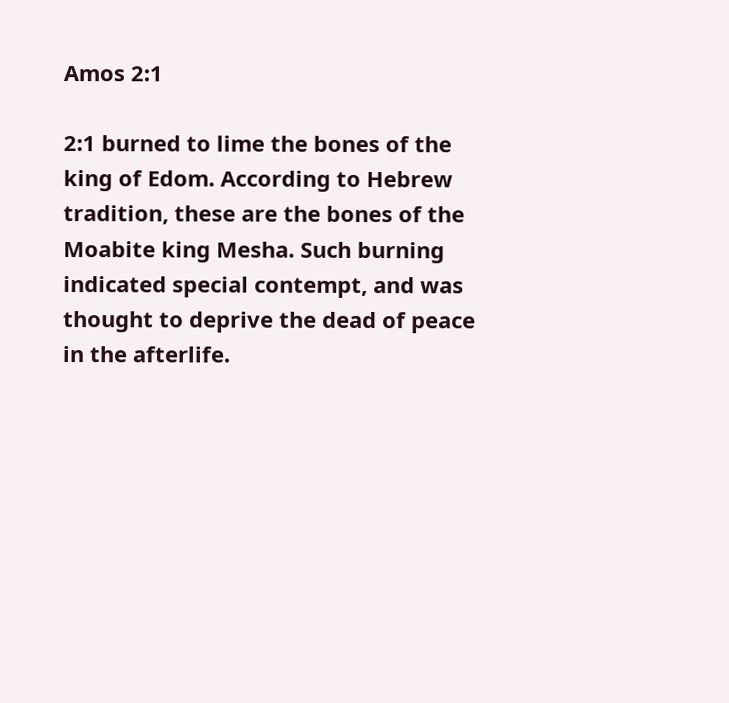Amos 2:1

2:1 burned to lime the bones of the king of Edom. According to Hebrew tradition, these are the bones of the Moabite king Mesha. Such burning indicated special contempt, and was thought to deprive the dead of peace in the afterlife.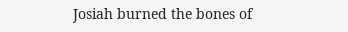Josiah burned the bones of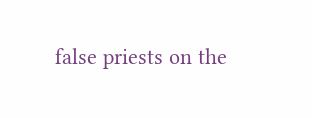false priests on the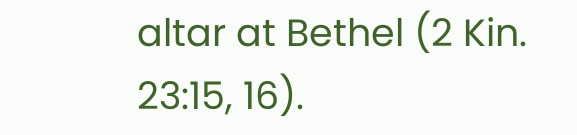altar at Bethel (2 Kin. 23:15, 16).